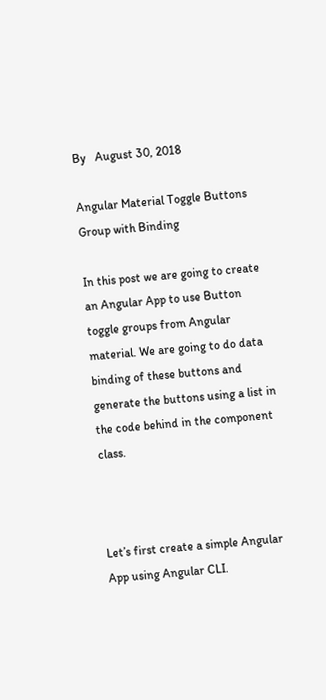By   August 30, 2018

Angular Material Toggle Buttons Group with Binding

In this post we are going to create an Angular App to use Button toggle groups from Angular material. We are going to do data binding of these buttons and generate the buttons using a list in the code behind in the component class.



Let’s first create a simple Angular App using Angular CLI.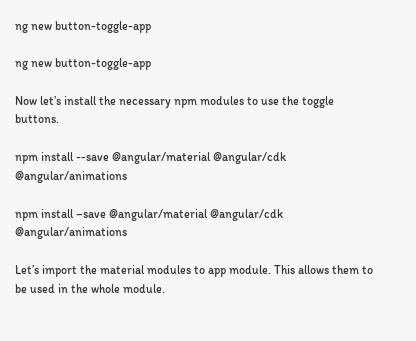ng new button-toggle-app

ng new button-toggle-app

Now let’s install the necessary npm modules to use the toggle buttons.

npm install --save @angular/material @angular/cdk @angular/animations

npm install –save @angular/material @angular/cdk @angular/animations

Let’s import the material modules to app module. This allows them to be used in the whole module.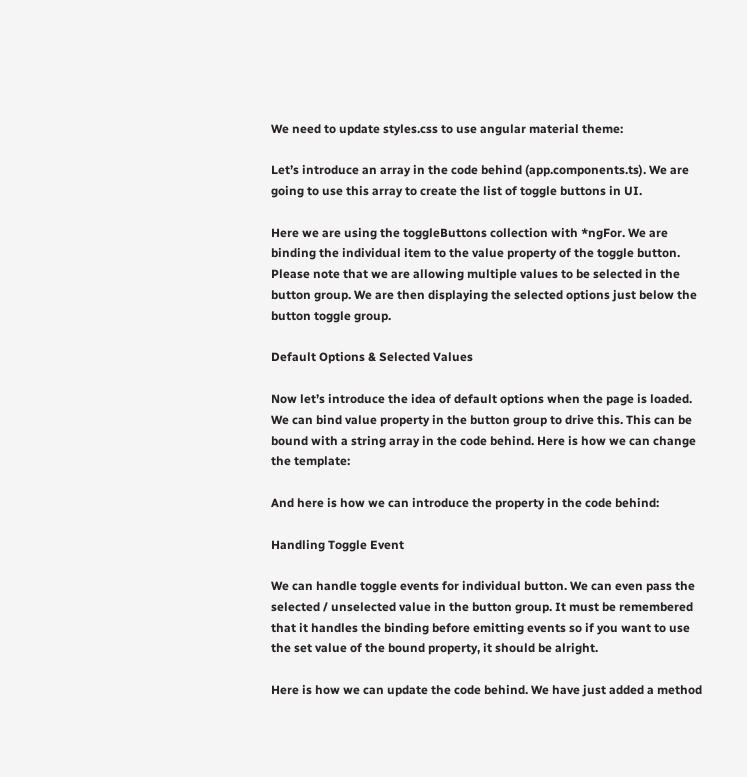We need to update styles.css to use angular material theme:

Let’s introduce an array in the code behind (app.components.ts). We are going to use this array to create the list of toggle buttons in UI.

Here we are using the toggleButtons collection with *ngFor. We are binding the individual item to the value property of the toggle button. Please note that we are allowing multiple values to be selected in the button group. We are then displaying the selected options just below the button toggle group.

Default Options & Selected Values

Now let’s introduce the idea of default options when the page is loaded. We can bind value property in the button group to drive this. This can be bound with a string array in the code behind. Here is how we can change the template:

And here is how we can introduce the property in the code behind:

Handling Toggle Event

We can handle toggle events for individual button. We can even pass the selected / unselected value in the button group. It must be remembered that it handles the binding before emitting events so if you want to use the set value of the bound property, it should be alright.

Here is how we can update the code behind. We have just added a method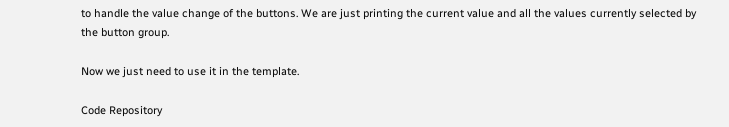to handle the value change of the buttons. We are just printing the current value and all the values currently selected by the button group.

Now we just need to use it in the template.

Code Repository